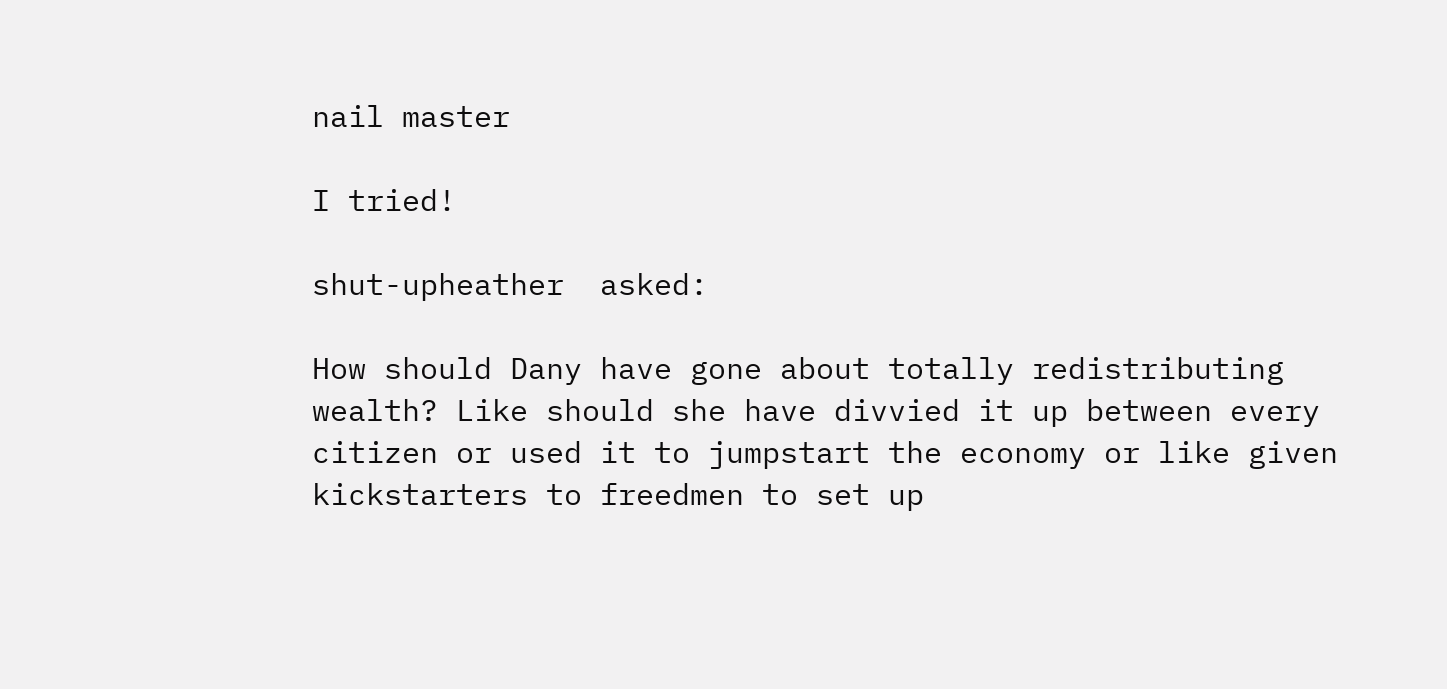nail master

I tried!

shut-upheather  asked:

How should Dany have gone about totally redistributing wealth? Like should she have divvied it up between every citizen or used it to jumpstart the economy or like given kickstarters to freedmen to set up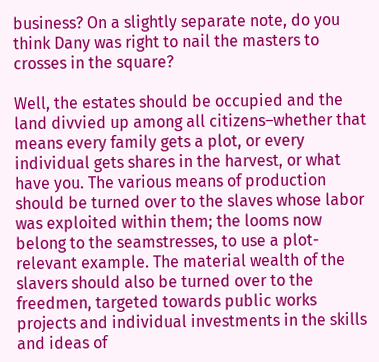business? On a slightly separate note, do you think Dany was right to nail the masters to crosses in the square?

Well, the estates should be occupied and the land divvied up among all citizens–whether that means every family gets a plot, or every individual gets shares in the harvest, or what have you. The various means of production should be turned over to the slaves whose labor was exploited within them; the looms now belong to the seamstresses, to use a plot-relevant example. The material wealth of the slavers should also be turned over to the freedmen, targeted towards public works projects and individual investments in the skills and ideas of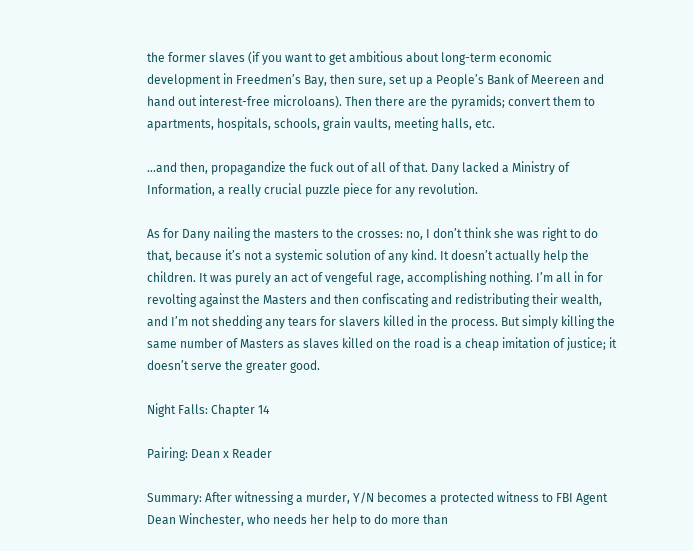the former slaves (if you want to get ambitious about long-term economic development in Freedmen’s Bay, then sure, set up a People’s Bank of Meereen and hand out interest-free microloans). Then there are the pyramids; convert them to apartments, hospitals, schools, grain vaults, meeting halls, etc.

…and then, propagandize the fuck out of all of that. Dany lacked a Ministry of Information, a really crucial puzzle piece for any revolution.

As for Dany nailing the masters to the crosses: no, I don’t think she was right to do that, because it’s not a systemic solution of any kind. It doesn’t actually help the children. It was purely an act of vengeful rage, accomplishing nothing. I’m all in for revolting against the Masters and then confiscating and redistributing their wealth, and I’m not shedding any tears for slavers killed in the process. But simply killing the same number of Masters as slaves killed on the road is a cheap imitation of justice; it doesn’t serve the greater good.

Night Falls: Chapter 14

Pairing: Dean x Reader

Summary: After witnessing a murder, Y/N becomes a protected witness to FBI Agent Dean Winchester, who needs her help to do more than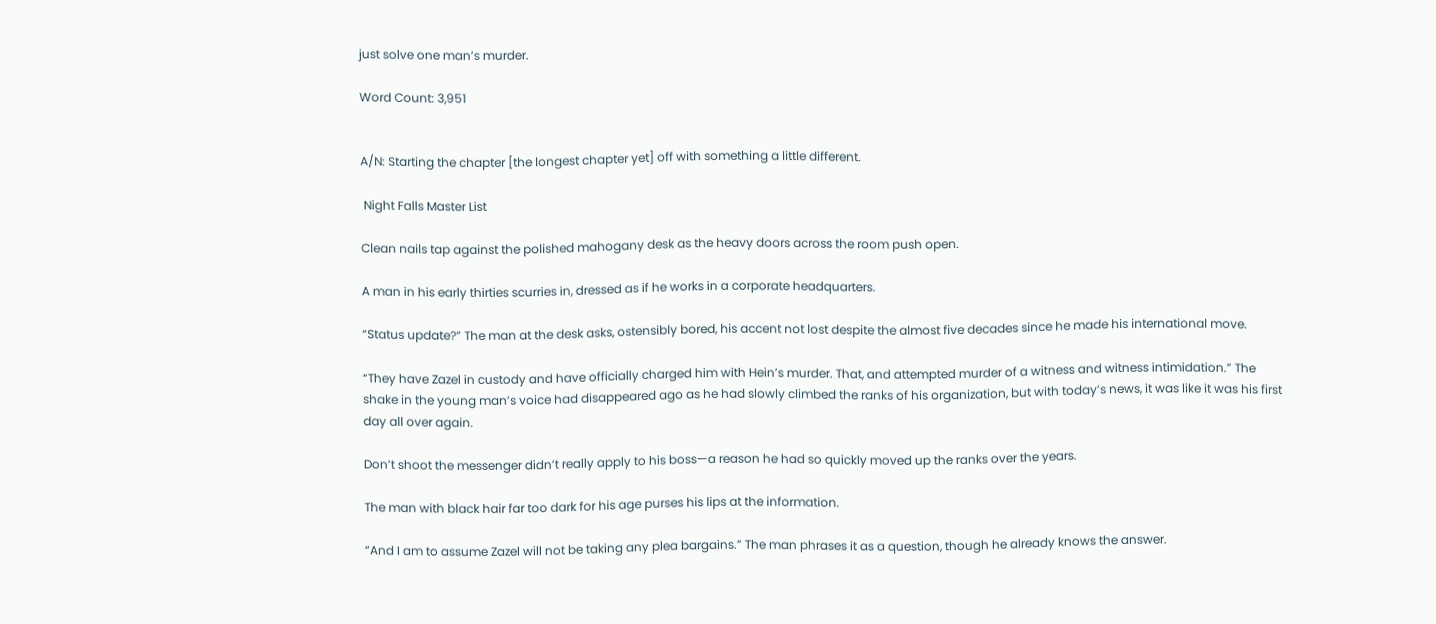just solve one man’s murder.

Word Count: 3,951


A/N: Starting the chapter [the longest chapter yet] off with something a little different.

 Night Falls Master List

Clean nails tap against the polished mahogany desk as the heavy doors across the room push open.

A man in his early thirties scurries in, dressed as if he works in a corporate headquarters.

“Status update?” The man at the desk asks, ostensibly bored, his accent not lost despite the almost five decades since he made his international move.

“They have Zazel in custody and have officially charged him with Hein’s murder. That, and attempted murder of a witness and witness intimidation.” The shake in the young man’s voice had disappeared ago as he had slowly climbed the ranks of his organization, but with today’s news, it was like it was his first day all over again.

Don’t shoot the messenger didn’t really apply to his boss—a reason he had so quickly moved up the ranks over the years.

The man with black hair far too dark for his age purses his lips at the information.

“And I am to assume Zazel will not be taking any plea bargains.” The man phrases it as a question, though he already knows the answer.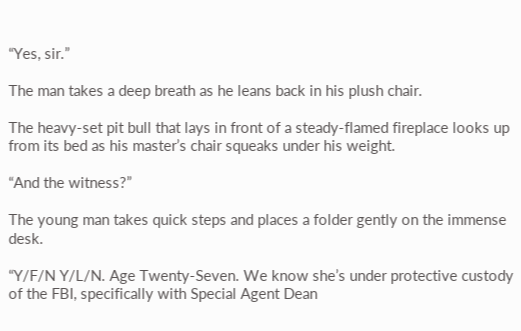“Yes, sir.”

The man takes a deep breath as he leans back in his plush chair.

The heavy-set pit bull that lays in front of a steady-flamed fireplace looks up from its bed as his master’s chair squeaks under his weight.

“And the witness?”

The young man takes quick steps and places a folder gently on the immense desk.

“Y/F/N Y/L/N. Age Twenty-Seven. We know she’s under protective custody of the FBI, specifically with Special Agent Dean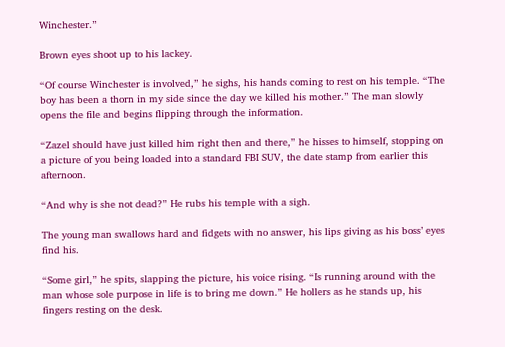Winchester.”

Brown eyes shoot up to his lackey.

“Of course Winchester is involved,” he sighs, his hands coming to rest on his temple. “The boy has been a thorn in my side since the day we killed his mother.” The man slowly opens the file and begins flipping through the information.

“Zazel should have just killed him right then and there,” he hisses to himself, stopping on a picture of you being loaded into a standard FBI SUV, the date stamp from earlier this afternoon.

“And why is she not dead?” He rubs his temple with a sigh.

The young man swallows hard and fidgets with no answer, his lips giving as his boss’ eyes find his.

“Some girl,” he spits, slapping the picture, his voice rising. “Is running around with the man whose sole purpose in life is to bring me down.” He hollers as he stands up, his fingers resting on the desk.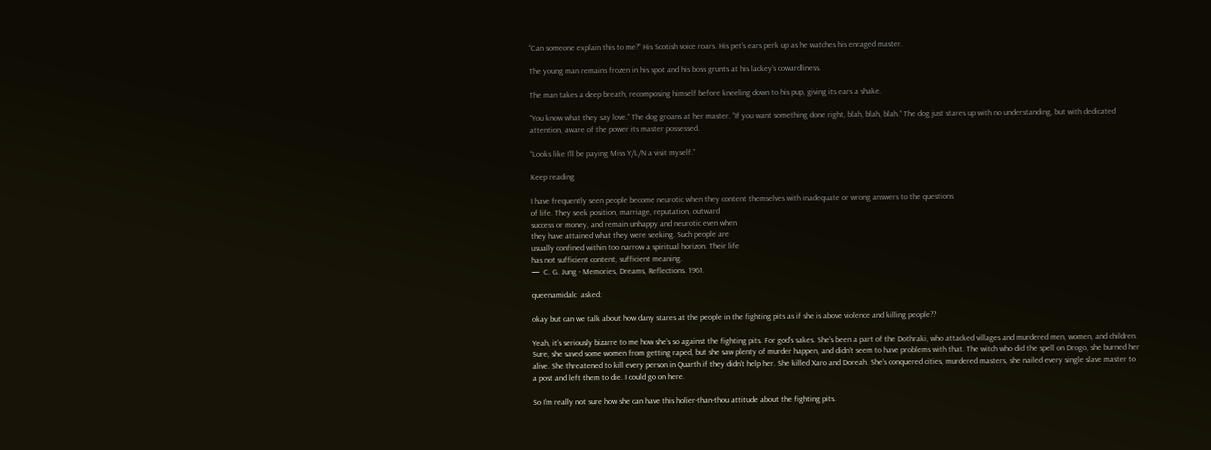“Can someone explain this to me?” His Scotish voice roars. His pet’s ears perk up as he watches his enraged master.

The young man remains frozen in his spot and his boss grunts at his lackey’s cowardliness.

The man takes a deep breath, recomposing himself before kneeling down to his pup, giving its ears a shake.

“You know what they say love.” The dog groans at her master. “If you want something done right, blah, blah, blah.” The dog just stares up with no understanding, but with dedicated attention, aware of the power its master possessed.

“Looks like I’ll be paying Miss Y/L/N a visit myself.”

Keep reading

I have frequently seen people become neurotic when they content themselves with inadequate or wrong answers to the questions
of life. They seek position, marriage, reputation, outward
success or money, and remain unhappy and neurotic even when
they have attained what they were seeking. Such people are
usually confined within too narrow a spiritual horizon. Their life
has not sufficient content, sufficient meaning.
—  C. G. Jung - Memories, Dreams, Reflections. 1961.

queenamidalc  asked:

okay but can we talk about how dany stares at the people in the fighting pits as if she is above violence and killing people??

Yeah, it’s seriously bizarre to me how she’s so against the fighting pits. For god’s sakes. She’s been a part of the Dothraki, who attacked villages and murdered men, women, and children. Sure, she saved some women from getting raped, but she saw plenty of murder happen, and didn’t seem to have problems with that. The witch who did the spell on Drogo, she burned her alive. She threatened to kill every person in Quarth if they didn’t help her. She killed Xaro and Doreah. She’s conquered cities, murdered masters, she nailed every single slave master to a post and left them to die. I could go on here.

So I’m really not sure how she can have this holier-than-thou attitude about the fighting pits.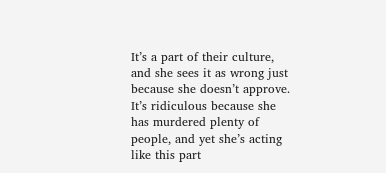It’s a part of their culture, and she sees it as wrong just because she doesn’t approve. It’s ridiculous because she has murdered plenty of people, and yet she’s acting like this part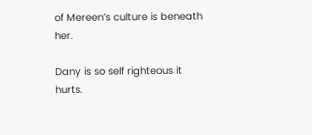of Mereen’s culture is beneath her.

Dany is so self righteous it hurts.